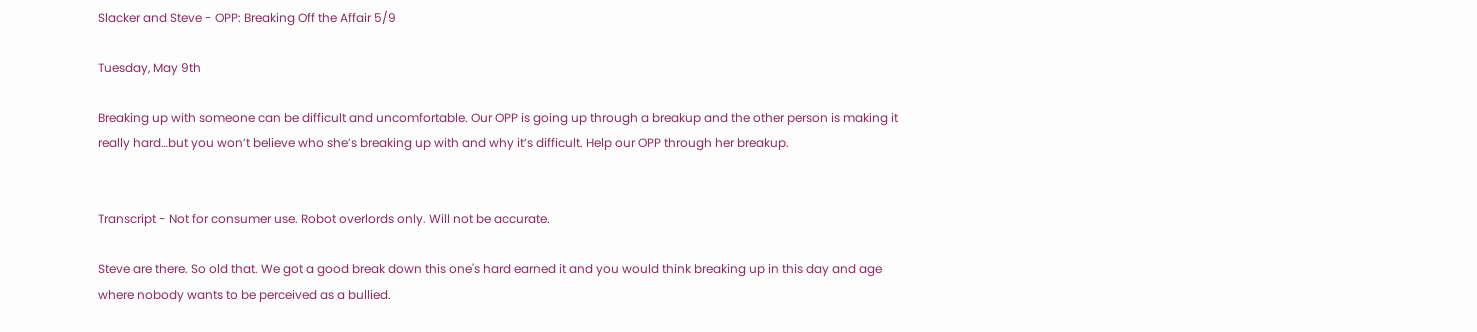Slacker and Steve - OPP: Breaking Off the Affair 5/9

Tuesday, May 9th

Breaking up with someone can be difficult and uncomfortable. Our OPP is going up through a breakup and the other person is making it really hard…but you won’t believe who she’s breaking up with and why it’s difficult. Help our OPP through her breakup.


Transcript - Not for consumer use. Robot overlords only. Will not be accurate.

Steve are there. So old that. We got a good break down this one's hard earned it and you would think breaking up in this day and age where nobody wants to be perceived as a bullied.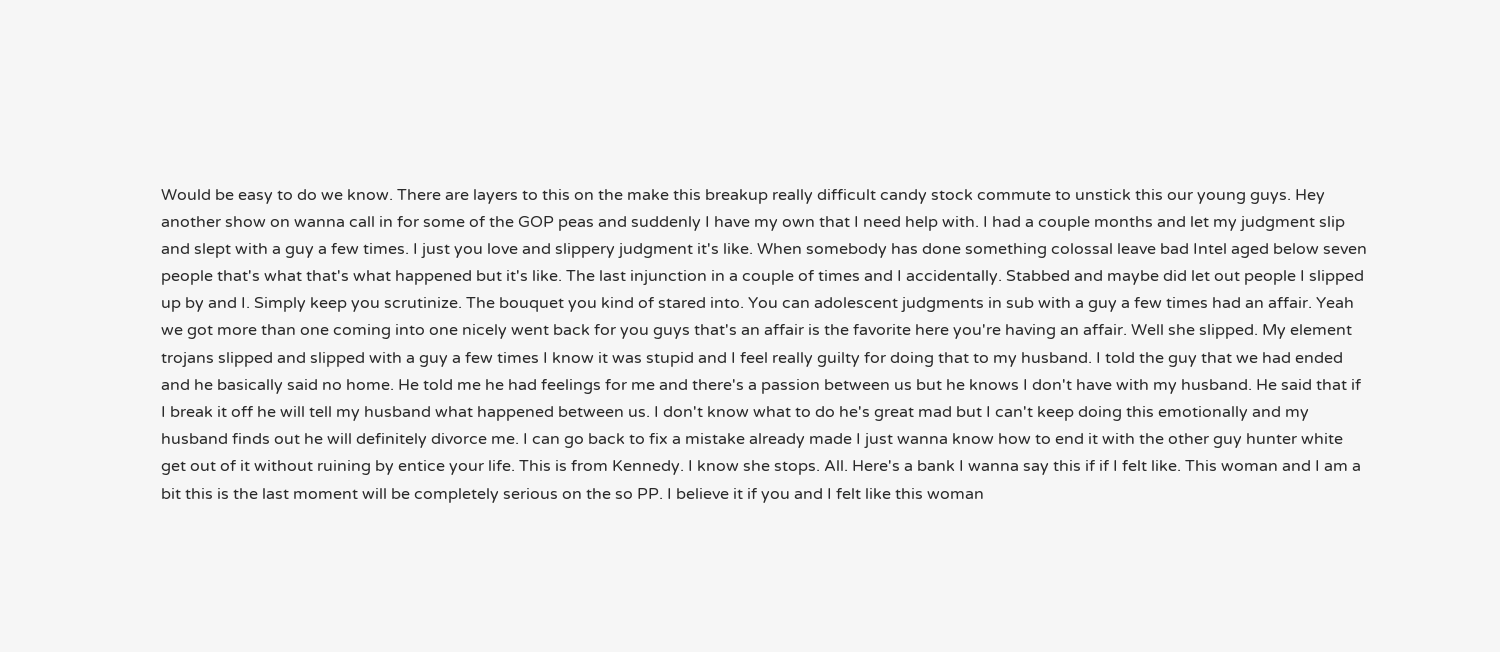Would be easy to do we know. There are layers to this on the make this breakup really difficult candy stock commute to unstick this our young guys. Hey another show on wanna call in for some of the GOP peas and suddenly I have my own that I need help with. I had a couple months and let my judgment slip and slept with a guy a few times. I just you love and slippery judgment it's like. When somebody has done something colossal leave bad Intel aged below seven people that's what that's what happened but it's like. The last injunction in a couple of times and I accidentally. Stabbed and maybe did let out people I slipped up by and I. Simply keep you scrutinize. The bouquet you kind of stared into. You can adolescent judgments in sub with a guy a few times had an affair. Yeah we got more than one coming into one nicely went back for you guys that's an affair is the favorite here you're having an affair. Well she slipped. My element trojans slipped and slipped with a guy a few times I know it was stupid and I feel really guilty for doing that to my husband. I told the guy that we had ended and he basically said no home. He told me he had feelings for me and there's a passion between us but he knows I don't have with my husband. He said that if I break it off he will tell my husband what happened between us. I don't know what to do he's great mad but I can't keep doing this emotionally and my husband finds out he will definitely divorce me. I can go back to fix a mistake already made I just wanna know how to end it with the other guy hunter white get out of it without ruining by entice your life. This is from Kennedy. I know she stops. All. Here's a bank I wanna say this if if I felt like. This woman and I am a bit this is the last moment will be completely serious on the so PP. I believe it if you and I felt like this woman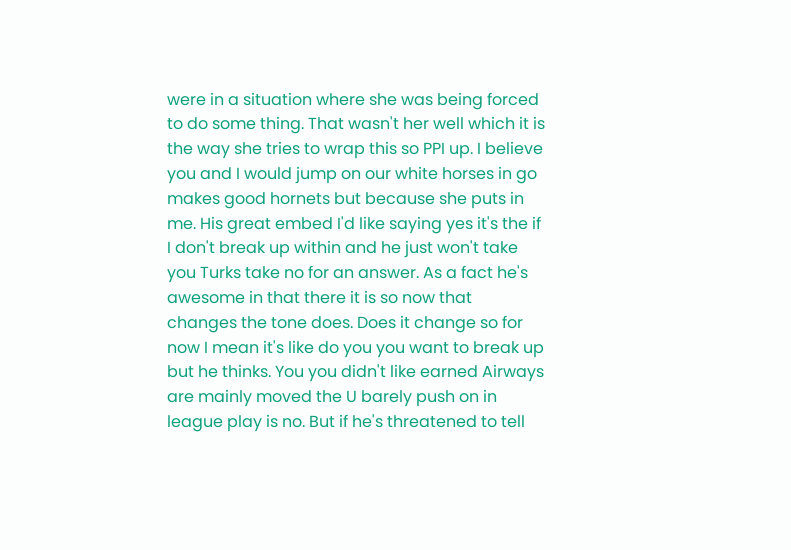were in a situation where she was being forced to do some thing. That wasn't her well which it is the way she tries to wrap this so PPI up. I believe you and I would jump on our white horses in go makes good hornets but because she puts in me. His great embed I'd like saying yes it's the if I don't break up within and he just won't take you Turks take no for an answer. As a fact he's awesome in that there it is so now that changes the tone does. Does it change so for now I mean it's like do you you want to break up but he thinks. You you didn't like earned Airways are mainly moved the U barely push on in league play is no. But if he's threatened to tell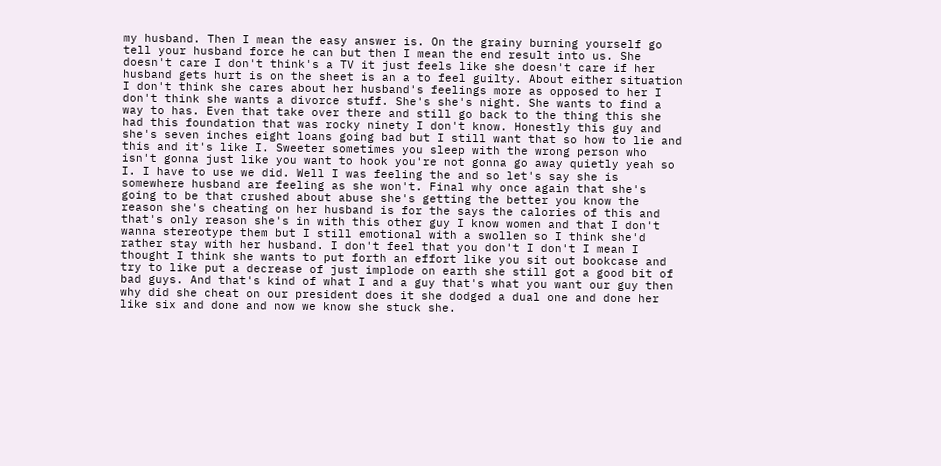my husband. Then I mean the easy answer is. On the grainy burning yourself go tell your husband force he can but then I mean the end result into us. She doesn't care I don't think's a TV it just feels like she doesn't care if her husband gets hurt is on the sheet is an a to feel guilty. About either situation I don't think she cares about her husband's feelings more as opposed to her I don't think she wants a divorce stuff. She's she's night. She wants to find a way to has. Even that take over there and still go back to the thing this she had this foundation that was rocky ninety I don't know. Honestly this guy and she's seven inches eight loans going bad but I still want that so how to lie and this and it's like I. Sweeter sometimes you sleep with the wrong person who isn't gonna just like you want to hook you're not gonna go away quietly yeah so I. I have to use we did. Well I was feeling the and so let's say she is somewhere husband are feeling as she won't. Final why once again that she's going to be that crushed about abuse she's getting the better you know the reason she's cheating on her husband is for the says the calories of this and that's only reason she's in with this other guy I know women and that I don't wanna stereotype them but I still emotional with a swollen so I think she'd rather stay with her husband. I don't feel that you don't I don't I mean I thought I think she wants to put forth an effort like you sit out bookcase and try to like put a decrease of just implode on earth she still got a good bit of bad guys. And that's kind of what I and a guy that's what you want our guy then why did she cheat on our president does it she dodged a dual one and done her like six and done and now we know she stuck she.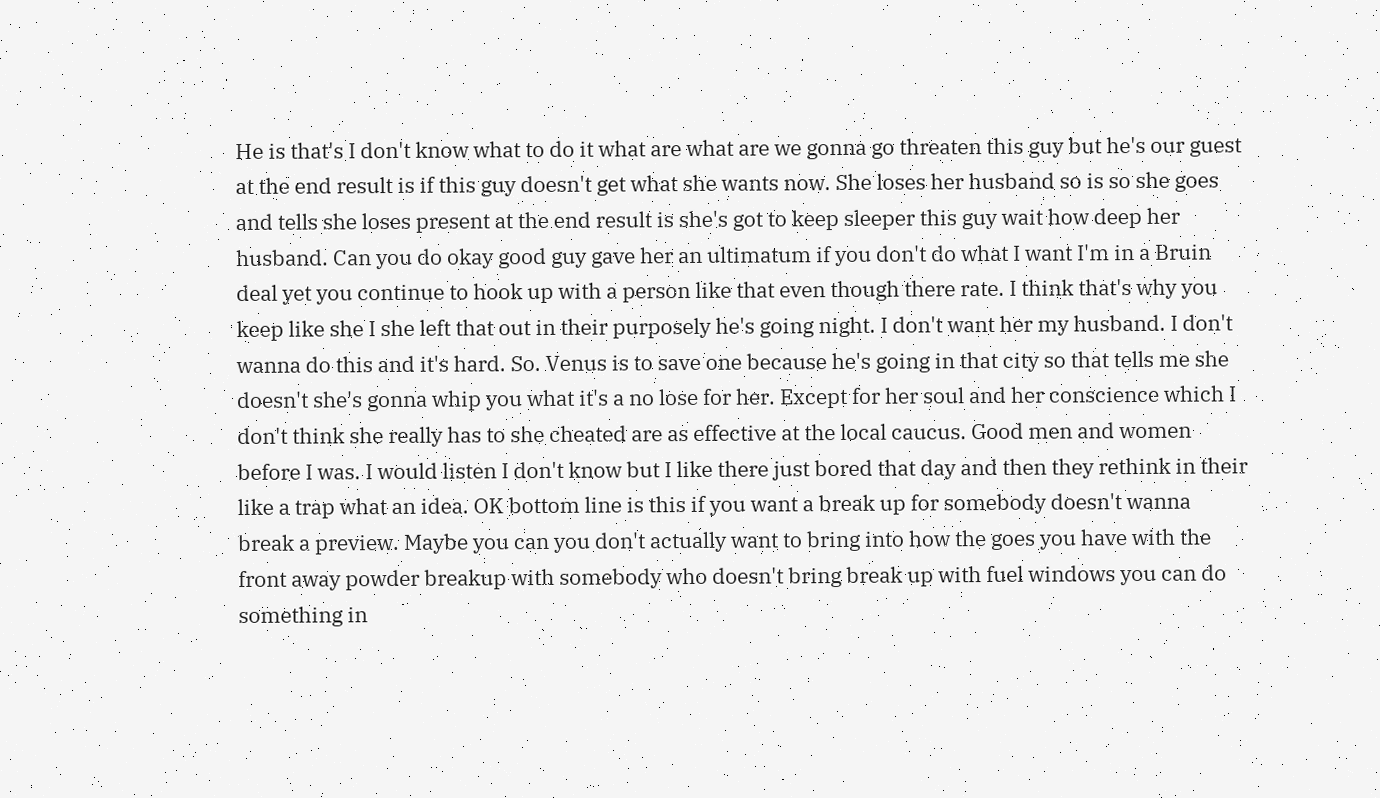He is that's I don't know what to do it what are what are we gonna go threaten this guy but he's our guest at the end result is if this guy doesn't get what she wants now. She loses her husband so is so she goes and tells she loses present at the end result is she's got to keep sleeper this guy wait how deep her husband. Can you do okay good guy gave her an ultimatum if you don't do what I want I'm in a Bruin deal yet you continue to hook up with a person like that even though there rate. I think that's why you keep like she I she left that out in their purposely he's going night. I don't want her my husband. I don't wanna do this and it's hard. So. Venus is to save one because he's going in that city so that tells me she doesn't she's gonna whip you what it's a no lose for her. Except for her soul and her conscience which I don't think she really has to she cheated are as effective at the local caucus. Good men and women before I was. I would listen I don't know but I like there just bored that day and then they rethink in their like a trap what an idea. OK bottom line is this if you want a break up for somebody doesn't wanna break a preview. Maybe you can you don't actually want to bring into how the goes you have with the front away powder breakup with somebody who doesn't bring break up with fuel windows you can do something in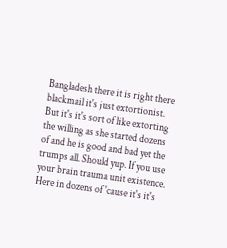Bangladesh there it is right there blackmail it's just extortionist. But it's it's sort of like extorting the willing as she started dozens of and he is good and bad yet the trumps all. Should yup. If you use your brain trauma unit existence. Here in dozens of 'cause it's it's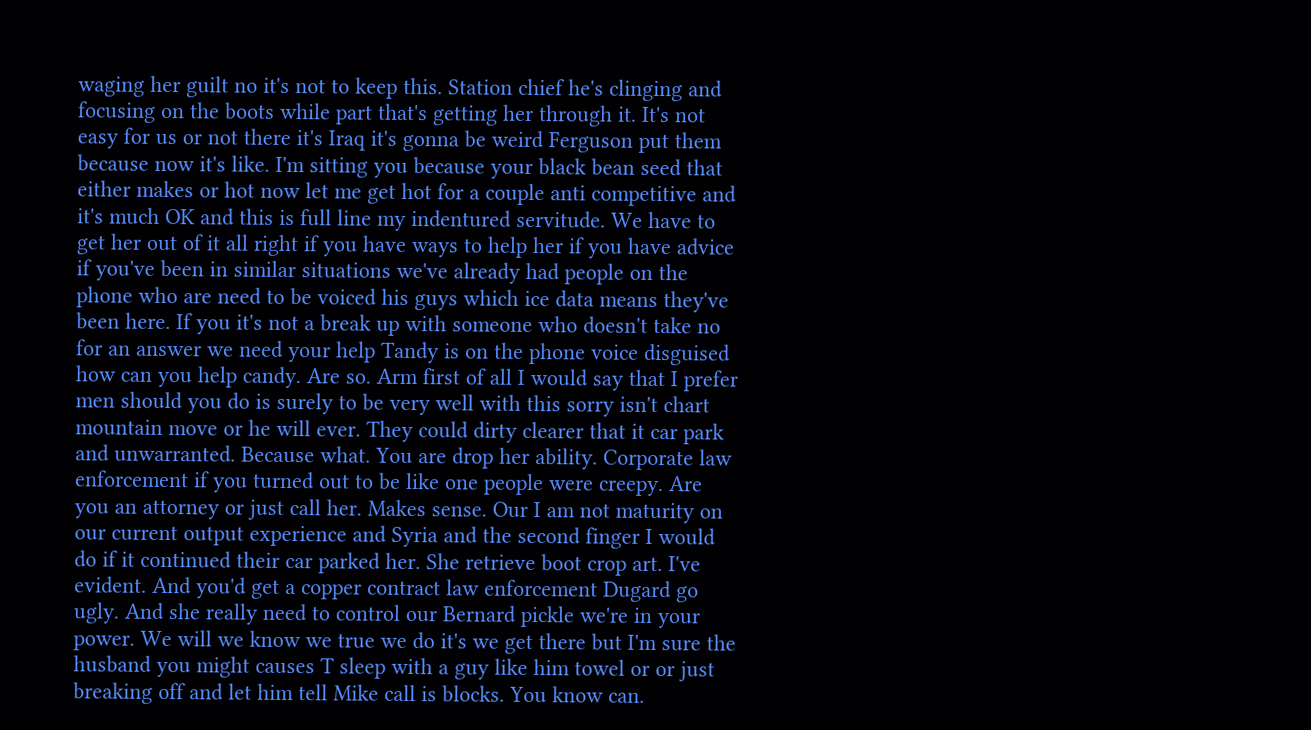waging her guilt no it's not to keep this. Station chief he's clinging and focusing on the boots while part that's getting her through it. It's not easy for us or not there it's Iraq it's gonna be weird Ferguson put them because now it's like. I'm sitting you because your black bean seed that either makes or hot now let me get hot for a couple anti competitive and it's much OK and this is full line my indentured servitude. We have to get her out of it all right if you have ways to help her if you have advice if you've been in similar situations we've already had people on the phone who are need to be voiced his guys which ice data means they've been here. If you it's not a break up with someone who doesn't take no for an answer we need your help Tandy is on the phone voice disguised how can you help candy. Are so. Arm first of all I would say that I prefer men should you do is surely to be very well with this sorry isn't chart mountain move or he will ever. They could dirty clearer that it car park and unwarranted. Because what. You are drop her ability. Corporate law enforcement if you turned out to be like one people were creepy. Are you an attorney or just call her. Makes sense. Our I am not maturity on our current output experience and Syria and the second finger I would do if it continued their car parked her. She retrieve boot crop art. I've evident. And you'd get a copper contract law enforcement Dugard go ugly. And she really need to control our Bernard pickle we're in your power. We will we know we true we do it's we get there but I'm sure the husband you might causes T sleep with a guy like him towel or or just breaking off and let him tell Mike call is blocks. You know can.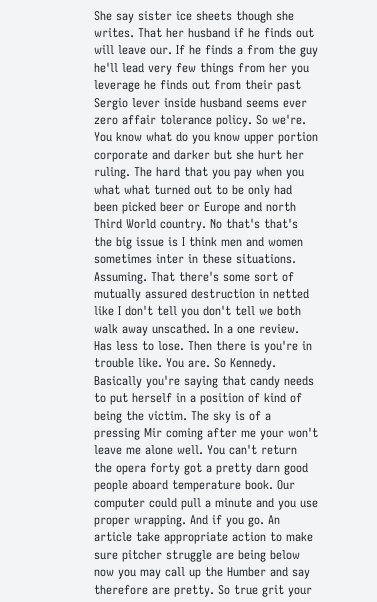She say sister ice sheets though she writes. That her husband if he finds out will leave our. If he finds a from the guy he'll lead very few things from her you leverage he finds out from their past Sergio lever inside husband seems ever zero affair tolerance policy. So we're. You know what do you know upper portion corporate and darker but she hurt her ruling. The hard that you pay when you what what turned out to be only had been picked beer or Europe and north Third World country. No that's that's the big issue is I think men and women sometimes inter in these situations. Assuming. That there's some sort of mutually assured destruction in netted like I don't tell you don't tell we both walk away unscathed. In a one review. Has less to lose. Then there is you're in trouble like. You are. So Kennedy. Basically you're saying that candy needs to put herself in a position of kind of being the victim. The sky is of a pressing Mir coming after me your won't leave me alone well. You can't return the opera forty got a pretty darn good people aboard temperature book. Our computer could pull a minute and you use proper wrapping. And if you go. An article take appropriate action to make sure pitcher struggle are being below now you may call up the Humber and say therefore are pretty. So true grit your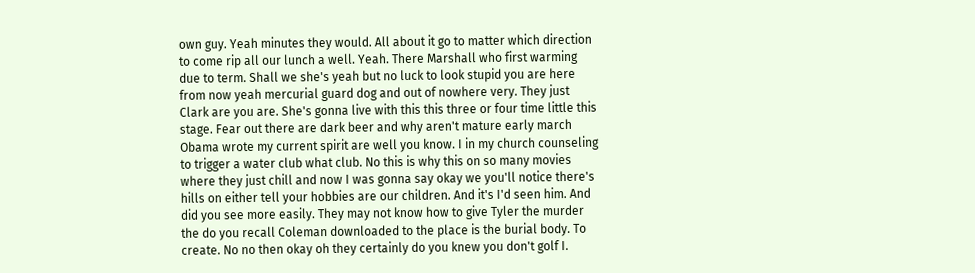own guy. Yeah minutes they would. All about it go to matter which direction to come rip all our lunch a well. Yeah. There Marshall who first warming due to term. Shall we she's yeah but no luck to look stupid you are here from now yeah mercurial guard dog and out of nowhere very. They just Clark are you are. She's gonna live with this this three or four time little this stage. Fear out there are dark beer and why aren't mature early march Obama wrote my current spirit are well you know. I in my church counseling to trigger a water club what club. No this is why this on so many movies where they just chill and now I was gonna say okay we you'll notice there's hills on either tell your hobbies are our children. And it's I'd seen him. And did you see more easily. They may not know how to give Tyler the murder the do you recall Coleman downloaded to the place is the burial body. To create. No no then okay oh they certainly do you knew you don't golf I.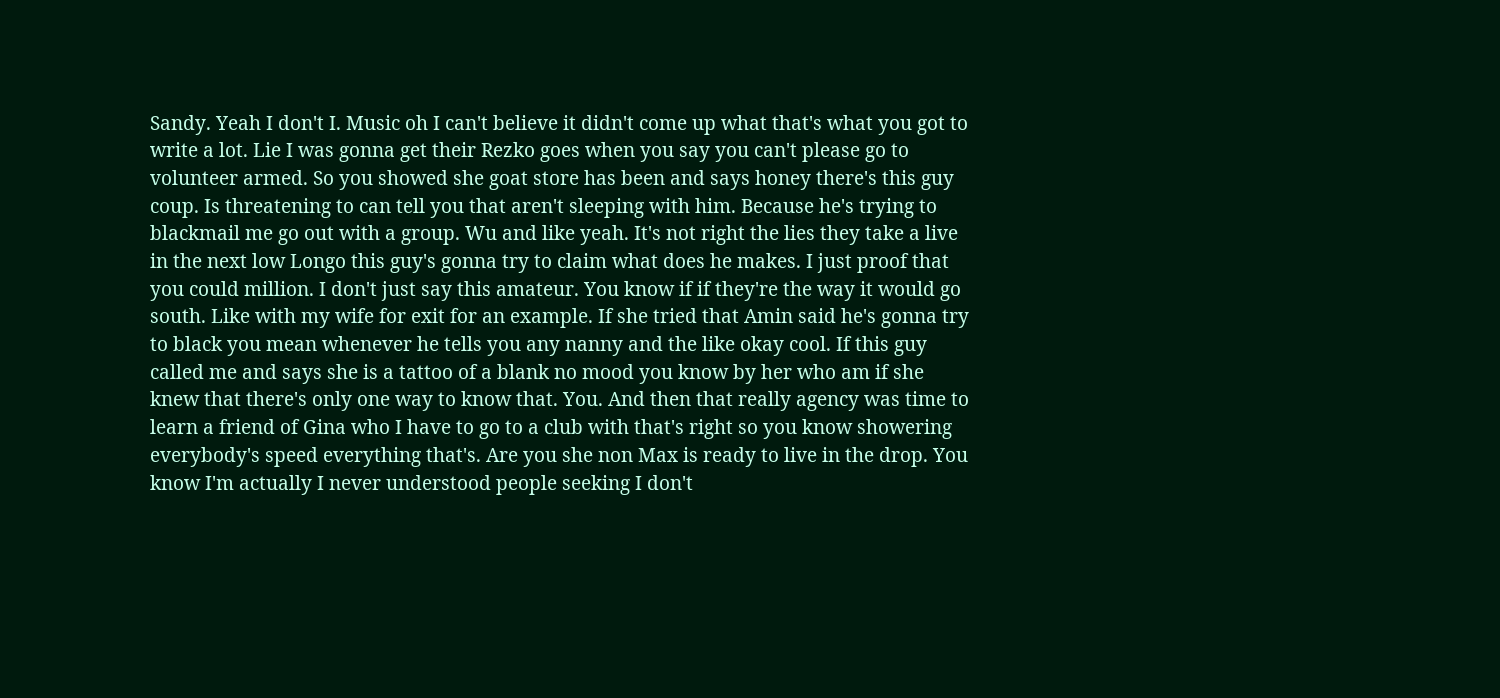Sandy. Yeah I don't I. Music oh I can't believe it didn't come up what that's what you got to write a lot. Lie I was gonna get their Rezko goes when you say you can't please go to volunteer armed. So you showed she goat store has been and says honey there's this guy coup. Is threatening to can tell you that aren't sleeping with him. Because he's trying to blackmail me go out with a group. Wu and like yeah. It's not right the lies they take a live in the next low Longo this guy's gonna try to claim what does he makes. I just proof that you could million. I don't just say this amateur. You know if if they're the way it would go south. Like with my wife for exit for an example. If she tried that Amin said he's gonna try to black you mean whenever he tells you any nanny and the like okay cool. If this guy called me and says she is a tattoo of a blank no mood you know by her who am if she knew that there's only one way to know that. You. And then that really agency was time to learn a friend of Gina who I have to go to a club with that's right so you know showering everybody's speed everything that's. Are you she non Max is ready to live in the drop. You know I'm actually I never understood people seeking I don't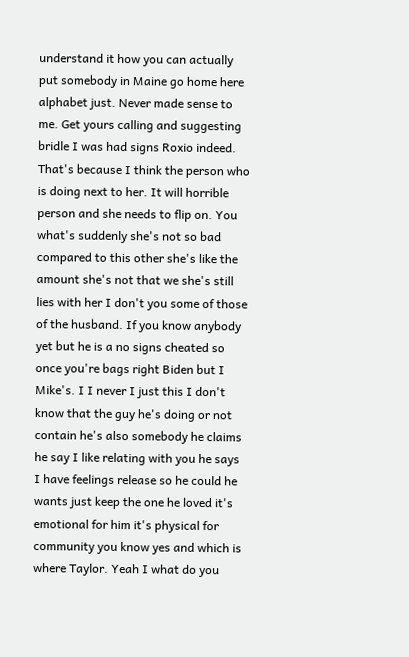understand it how you can actually put somebody in Maine go home here alphabet just. Never made sense to me. Get yours calling and suggesting bridle I was had signs Roxio indeed. That's because I think the person who is doing next to her. It will horrible person and she needs to flip on. You what's suddenly she's not so bad compared to this other she's like the amount she's not that we she's still lies with her I don't you some of those of the husband. If you know anybody yet but he is a no signs cheated so once you're bags right Biden but I Mike's. I I never I just this I don't know that the guy he's doing or not contain he's also somebody he claims he say I like relating with you he says I have feelings release so he could he wants just keep the one he loved it's emotional for him it's physical for community you know yes and which is where Taylor. Yeah I what do you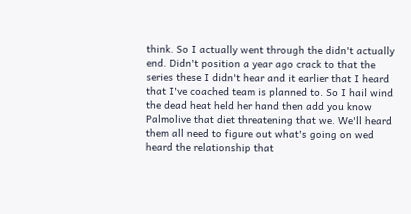think. So I actually went through the didn't actually end. Didn't position a year ago crack to that the series these I didn't hear and it earlier that I heard that I've coached team is planned to. So I hail wind the dead heat held her hand then add you know Palmolive that diet threatening that we. We'll heard them all need to figure out what's going on wed heard the relationship that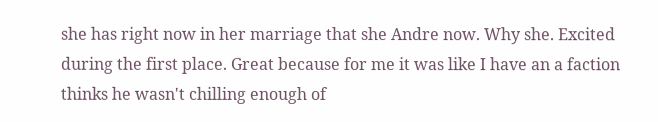she has right now in her marriage that she Andre now. Why she. Excited during the first place. Great because for me it was like I have an a faction thinks he wasn't chilling enough of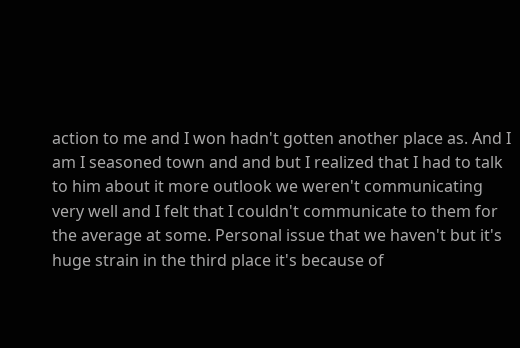action to me and I won hadn't gotten another place as. And I am I seasoned town and and but I realized that I had to talk to him about it more outlook we weren't communicating very well and I felt that I couldn't communicate to them for the average at some. Personal issue that we haven't but it's huge strain in the third place it's because of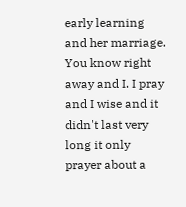early learning and her marriage. You know right away and I. I pray and I wise and it didn't last very long it only prayer about a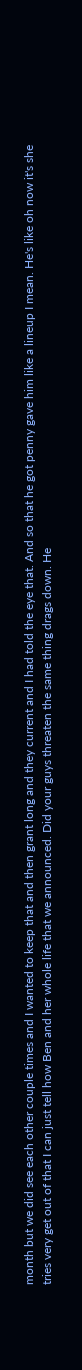month but we did see each other couple times and I wanted to keep that and then grant long and they current and I had told the eye that. And so that he got penny gave him like a lineup I mean. He's like oh now it's she tries very get out of that I can just tell how Ben and her whole life that we announced. Did your guys threaten the same thing drags down. He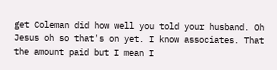get Coleman did how well you told your husband. Oh Jesus oh so that's on yet. I know associates. That the amount paid but I mean I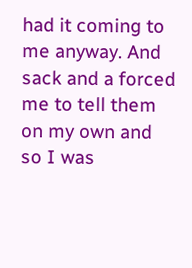had it coming to me anyway. And sack and a forced me to tell them on my own and so I was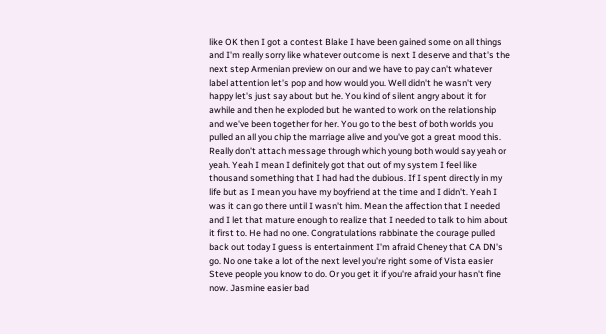like OK then I got a contest Blake I have been gained some on all things and I'm really sorry like whatever outcome is next I deserve and that's the next step Armenian preview on our and we have to pay can't whatever label attention let's pop and how would you. Well didn't he wasn't very happy let's just say about but he. You kind of silent angry about it for awhile and then he exploded but he wanted to work on the relationship and we've been together for her. You go to the best of both worlds you pulled an all you chip the marriage alive and you've got a great mood this. Really don't attach message through which young both would say yeah or yeah. Yeah I mean I definitely got that out of my system I feel like thousand something that I had had the dubious. If I spent directly in my life but as I mean you have my boyfriend at the time and I didn't. Yeah I was it can go there until I wasn't him. Mean the affection that I needed and I let that mature enough to realize that I needed to talk to him about it first to. He had no one. Congratulations rabbinate the courage pulled back out today I guess is entertainment I'm afraid Cheney that CA DN's go. No one take a lot of the next level you're right some of Vista easier Steve people you know to do. Or you get it if you're afraid your hasn't fine now. Jasmine easier bad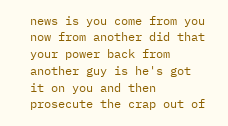news is you come from you now from another did that your power back from another guy is he's got it on you and then prosecute the crap out of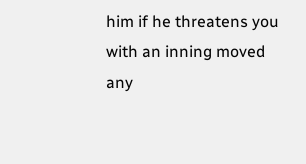him if he threatens you with an inning moved any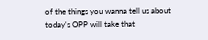of the things you wanna tell us about today's OPP will take that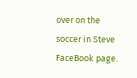over on the soccer in Steve FaceBook page.